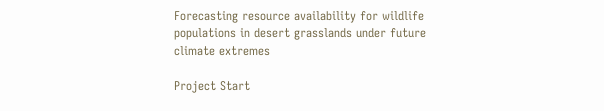Forecasting resource availability for wildlife populations in desert grasslands under future climate extremes

Project Start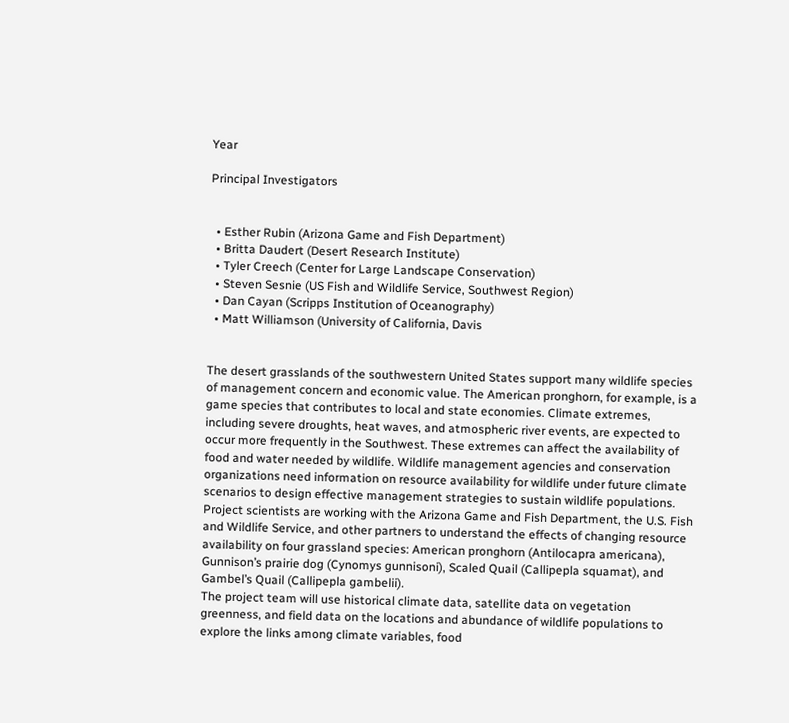Year

Principal Investigators


  • Esther Rubin (Arizona Game and Fish Department)
  • Britta Daudert (Desert Research Institute)
  • Tyler Creech (Center for Large Landscape Conservation)
  • Steven Sesnie (US Fish and Wildlife Service, Southwest Region)
  • Dan Cayan (Scripps Institution of Oceanography)
  • Matt Williamson (University of California, Davis


The desert grasslands of the southwestern United States support many wildlife species of management concern and economic value. The American pronghorn, for example, is a game species that contributes to local and state economies. Climate extremes, including severe droughts, heat waves, and atmospheric river events, are expected to occur more frequently in the Southwest. These extremes can affect the availability of food and water needed by wildlife. Wildlife management agencies and conservation organizations need information on resource availability for wildlife under future climate scenarios to design effective management strategies to sustain wildlife populations.
Project scientists are working with the Arizona Game and Fish Department, the U.S. Fish and Wildlife Service, and other partners to understand the effects of changing resource availability on four grassland species: American pronghorn (Antilocapra americana), Gunnison’s prairie dog (Cynomys gunnisoni), Scaled Quail (Callipepla squamat), and Gambel’s Quail (Callipepla gambelii).
The project team will use historical climate data, satellite data on vegetation greenness, and field data on the locations and abundance of wildlife populations to explore the links among climate variables, food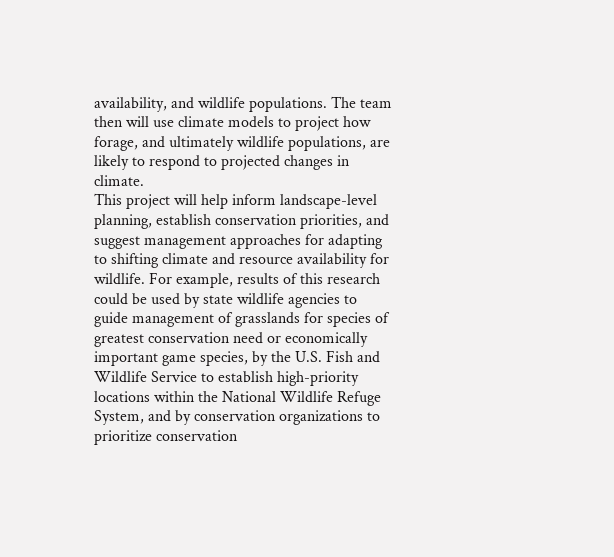availability, and wildlife populations. The team then will use climate models to project how forage, and ultimately wildlife populations, are likely to respond to projected changes in climate.
This project will help inform landscape-level planning, establish conservation priorities, and suggest management approaches for adapting to shifting climate and resource availability for wildlife. For example, results of this research could be used by state wildlife agencies to guide management of grasslands for species of greatest conservation need or economically important game species, by the U.S. Fish and Wildlife Service to establish high-priority locations within the National Wildlife Refuge System, and by conservation organizations to prioritize conservation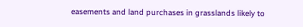easements and land purchases in grasslands likely to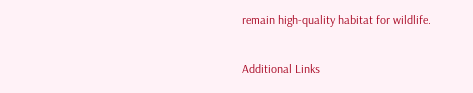remain high-quality habitat for wildlife.

Additional Links